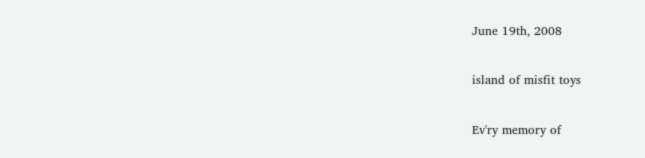June 19th, 2008

island of misfit toys

Ev'ry memory of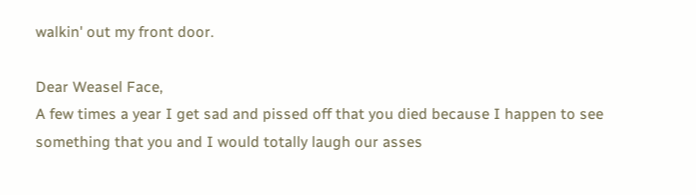walkin' out my front door.

Dear Weasel Face,
A few times a year I get sad and pissed off that you died because I happen to see something that you and I would totally laugh our asses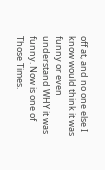off at, and no one else I know would think it was funny or even understand WHY it was funny. Now is one of Those Times.